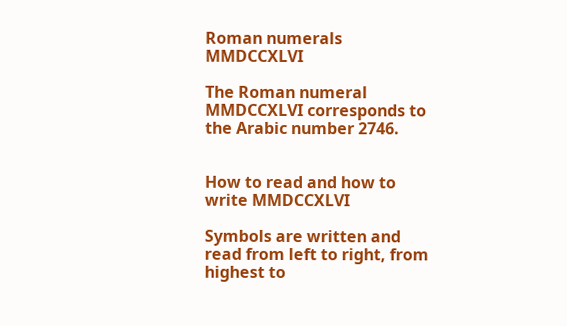Roman numerals MMDCCXLVI

The Roman numeral MMDCCXLVI corresponds to the Arabic number 2746.


How to read and how to write MMDCCXLVI

Symbols are written and read from left to right, from highest to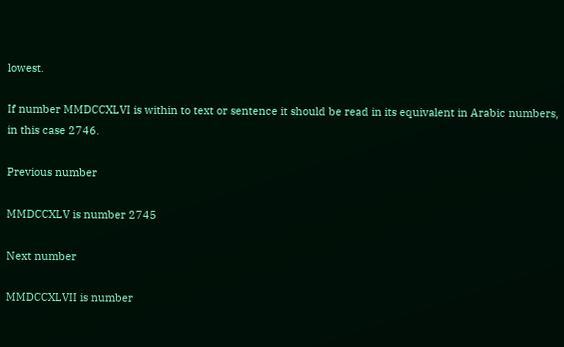lowest.

If number MMDCCXLVI is within to text or sentence it should be read in its equivalent in Arabic numbers, in this case 2746.

Previous number

MMDCCXLV is number 2745

Next number

MMDCCXLVII is number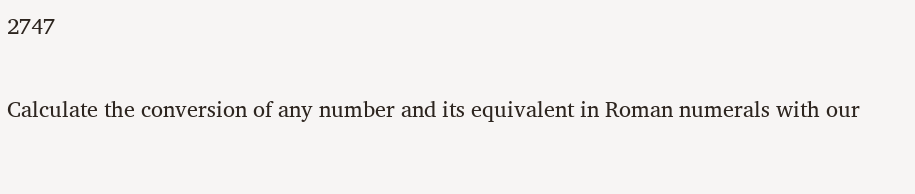2747

Calculate the conversion of any number and its equivalent in Roman numerals with our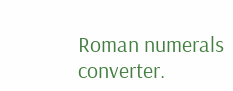Roman numerals converter.